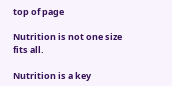top of page

Nutrition is not one size fits all.

Nutrition is a key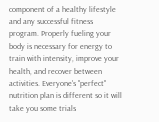component of a healthy lifestyle and any successful fitness program. Properly fueling your body is necessary for energy to train with intensity, improve your health, and recover between activities. Everyone's "perfect" nutrition plan is different so it will take you some trials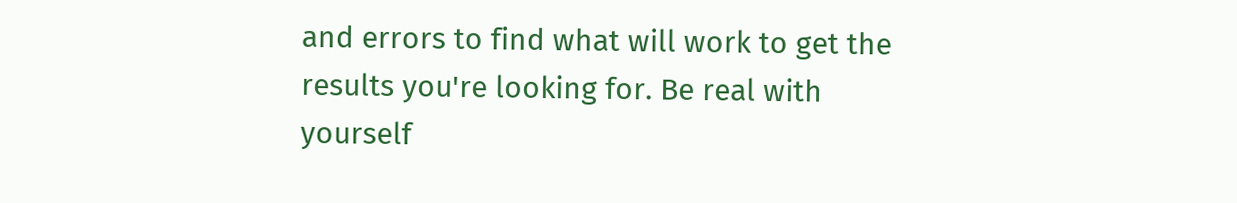and errors to find what will work to get the results you're looking for. Be real with yourself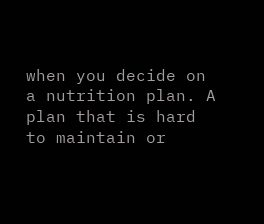when you decide on a nutrition plan. A plan that is hard to maintain or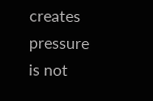creates pressure is not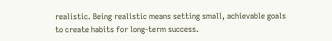realistic. Being realistic means setting small, achievable goals to create habits for long-term success.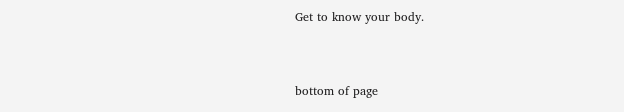Get to know your body.


bottom of page